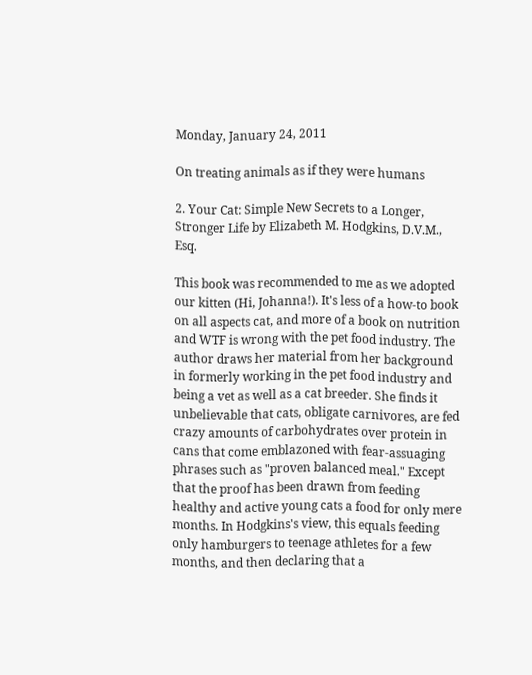Monday, January 24, 2011

On treating animals as if they were humans

2. Your Cat: Simple New Secrets to a Longer, Stronger Life by Elizabeth M. Hodgkins, D.V.M., Esq.

This book was recommended to me as we adopted our kitten (Hi, Johanna!). It's less of a how-to book on all aspects cat, and more of a book on nutrition and WTF is wrong with the pet food industry. The author draws her material from her background in formerly working in the pet food industry and being a vet as well as a cat breeder. She finds it unbelievable that cats, obligate carnivores, are fed crazy amounts of carbohydrates over protein in cans that come emblazoned with fear-assuaging phrases such as "proven balanced meal." Except that the proof has been drawn from feeding healthy and active young cats a food for only mere months. In Hodgkins's view, this equals feeding only hamburgers to teenage athletes for a few months, and then declaring that a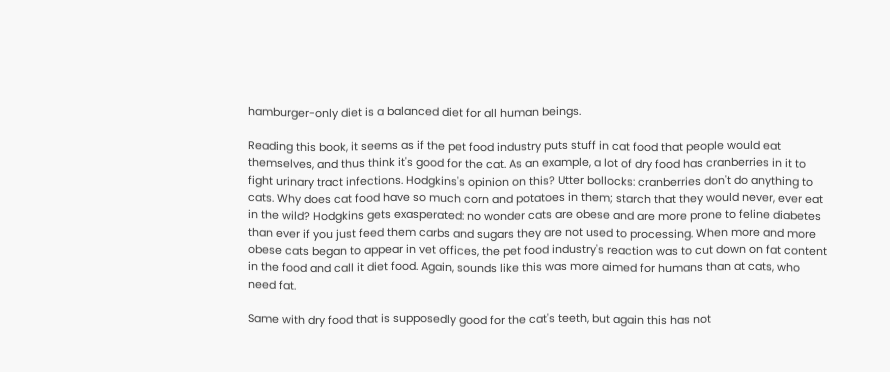hamburger-only diet is a balanced diet for all human beings.

Reading this book, it seems as if the pet food industry puts stuff in cat food that people would eat themselves, and thus think it's good for the cat. As an example, a lot of dry food has cranberries in it to fight urinary tract infections. Hodgkins's opinion on this? Utter bollocks: cranberries don't do anything to cats. Why does cat food have so much corn and potatoes in them; starch that they would never, ever eat in the wild? Hodgkins gets exasperated: no wonder cats are obese and are more prone to feline diabetes than ever if you just feed them carbs and sugars they are not used to processing. When more and more obese cats began to appear in vet offices, the pet food industry's reaction was to cut down on fat content in the food and call it diet food. Again, sounds like this was more aimed for humans than at cats, who need fat.

Same with dry food that is supposedly good for the cat's teeth, but again this has not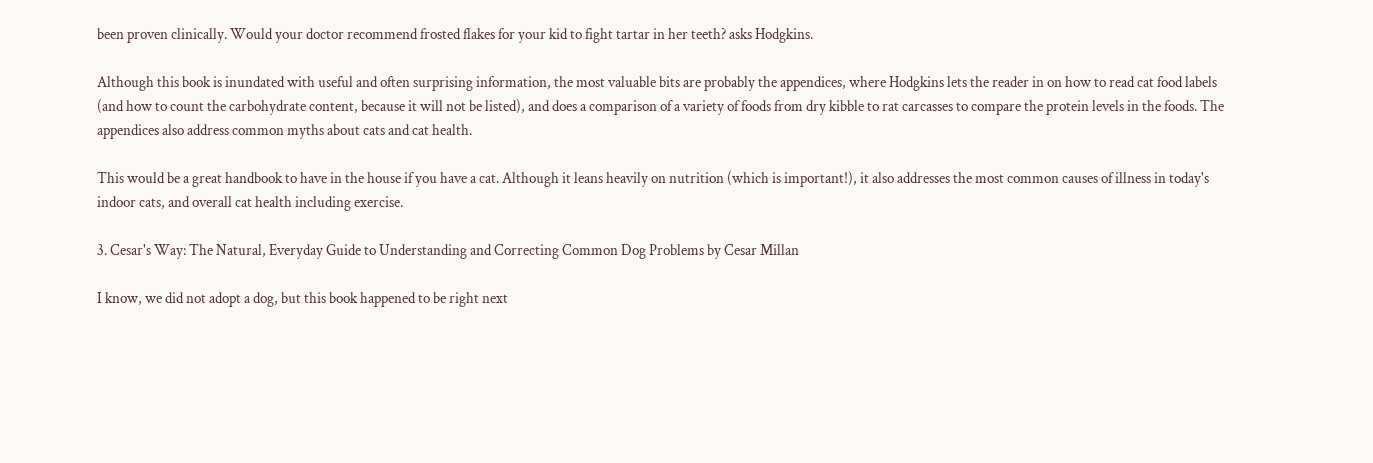been proven clinically. Would your doctor recommend frosted flakes for your kid to fight tartar in her teeth? asks Hodgkins.

Although this book is inundated with useful and often surprising information, the most valuable bits are probably the appendices, where Hodgkins lets the reader in on how to read cat food labels (and how to count the carbohydrate content, because it will not be listed), and does a comparison of a variety of foods from dry kibble to rat carcasses to compare the protein levels in the foods. The appendices also address common myths about cats and cat health.

This would be a great handbook to have in the house if you have a cat. Although it leans heavily on nutrition (which is important!), it also addresses the most common causes of illness in today's indoor cats, and overall cat health including exercise.

3. Cesar's Way: The Natural, Everyday Guide to Understanding and Correcting Common Dog Problems by Cesar Millan

I know, we did not adopt a dog, but this book happened to be right next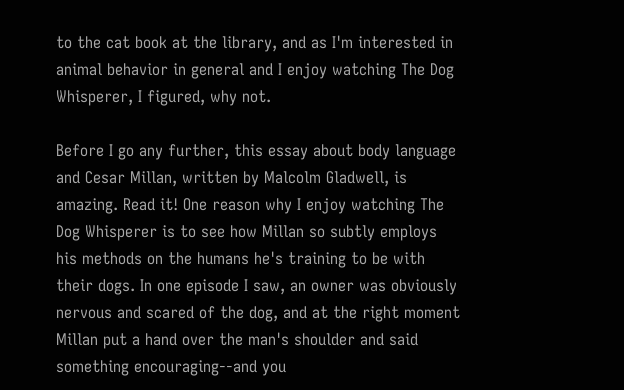to the cat book at the library, and as I'm interested in animal behavior in general and I enjoy watching The Dog Whisperer, I figured, why not.

Before I go any further, this essay about body language and Cesar Millan, written by Malcolm Gladwell, is amazing. Read it! One reason why I enjoy watching The Dog Whisperer is to see how Millan so subtly employs his methods on the humans he's training to be with their dogs. In one episode I saw, an owner was obviously nervous and scared of the dog, and at the right moment Millan put a hand over the man's shoulder and said something encouraging--and you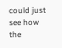could just see how the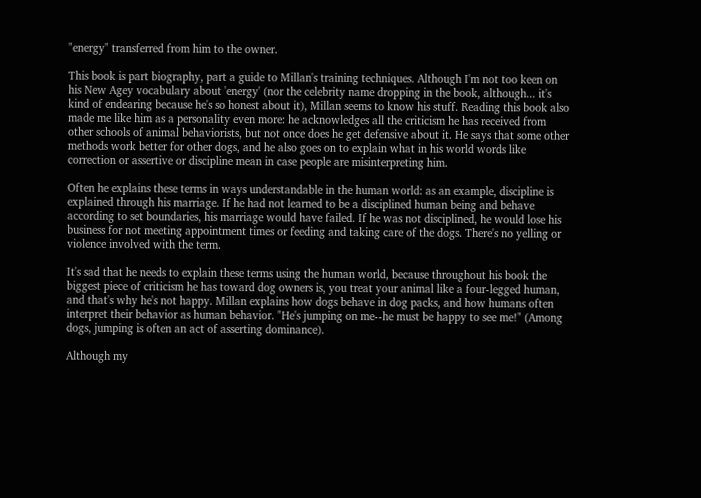"energy" transferred from him to the owner.

This book is part biography, part a guide to Millan's training techniques. Although I'm not too keen on his New Agey vocabulary about 'energy' (nor the celebrity name dropping in the book, although... it's kind of endearing because he's so honest about it), Millan seems to know his stuff. Reading this book also made me like him as a personality even more: he acknowledges all the criticism he has received from other schools of animal behaviorists, but not once does he get defensive about it. He says that some other methods work better for other dogs, and he also goes on to explain what in his world words like correction or assertive or discipline mean in case people are misinterpreting him.

Often he explains these terms in ways understandable in the human world: as an example, discipline is explained through his marriage. If he had not learned to be a disciplined human being and behave according to set boundaries, his marriage would have failed. If he was not disciplined, he would lose his business for not meeting appointment times or feeding and taking care of the dogs. There's no yelling or violence involved with the term.

It's sad that he needs to explain these terms using the human world, because throughout his book the biggest piece of criticism he has toward dog owners is, you treat your animal like a four-legged human, and that's why he's not happy. Millan explains how dogs behave in dog packs, and how humans often interpret their behavior as human behavior. "He's jumping on me--he must be happy to see me!" (Among dogs, jumping is often an act of asserting dominance).

Although my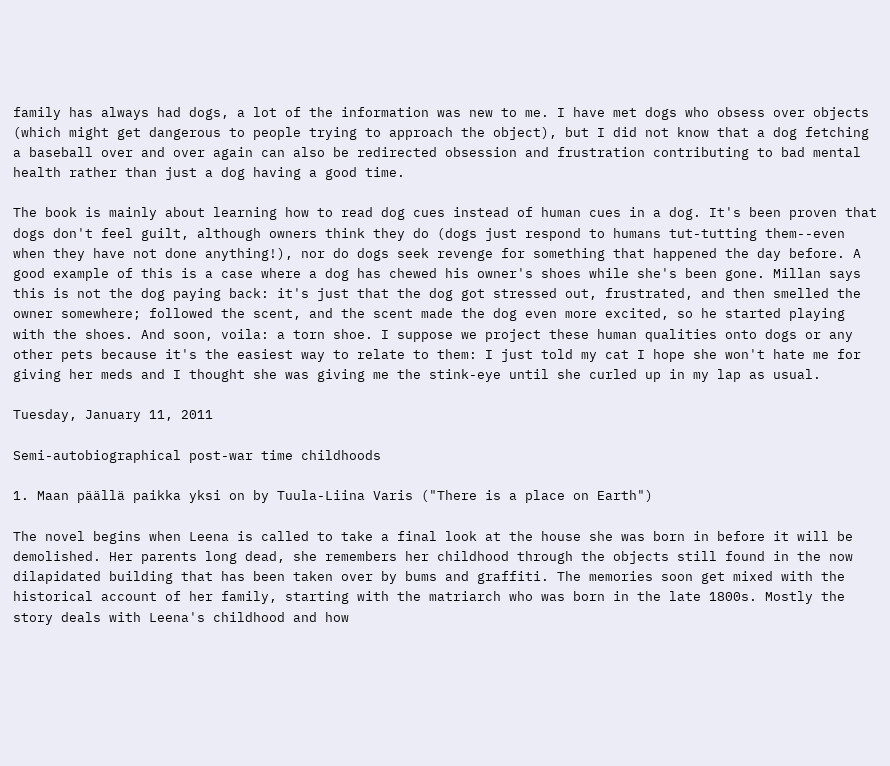family has always had dogs, a lot of the information was new to me. I have met dogs who obsess over objects (which might get dangerous to people trying to approach the object), but I did not know that a dog fetching a baseball over and over again can also be redirected obsession and frustration contributing to bad mental health rather than just a dog having a good time.

The book is mainly about learning how to read dog cues instead of human cues in a dog. It's been proven that dogs don't feel guilt, although owners think they do (dogs just respond to humans tut-tutting them--even when they have not done anything!), nor do dogs seek revenge for something that happened the day before. A good example of this is a case where a dog has chewed his owner's shoes while she's been gone. Millan says this is not the dog paying back: it's just that the dog got stressed out, frustrated, and then smelled the owner somewhere; followed the scent, and the scent made the dog even more excited, so he started playing with the shoes. And soon, voila: a torn shoe. I suppose we project these human qualities onto dogs or any other pets because it's the easiest way to relate to them: I just told my cat I hope she won't hate me for giving her meds and I thought she was giving me the stink-eye until she curled up in my lap as usual.

Tuesday, January 11, 2011

Semi-autobiographical post-war time childhoods

1. Maan päällä paikka yksi on by Tuula-Liina Varis ("There is a place on Earth")

The novel begins when Leena is called to take a final look at the house she was born in before it will be demolished. Her parents long dead, she remembers her childhood through the objects still found in the now dilapidated building that has been taken over by bums and graffiti. The memories soon get mixed with the historical account of her family, starting with the matriarch who was born in the late 1800s. Mostly the story deals with Leena's childhood and how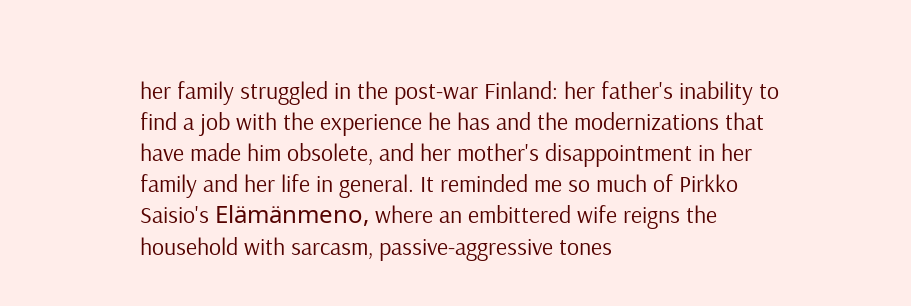her family struggled in the post-war Finland: her father's inability to find a job with the experience he has and the modernizations that have made him obsolete, and her mother's disappointment in her family and her life in general. It reminded me so much of Pirkko Saisio's Elämänmeno, where an embittered wife reigns the household with sarcasm, passive-aggressive tones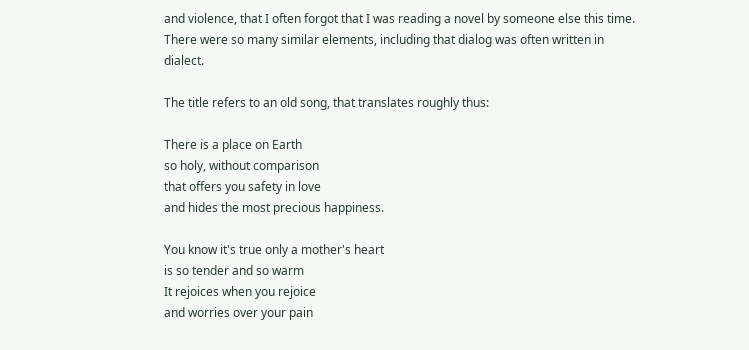and violence, that I often forgot that I was reading a novel by someone else this time. There were so many similar elements, including that dialog was often written in dialect.

The title refers to an old song, that translates roughly thus:

There is a place on Earth
so holy, without comparison
that offers you safety in love
and hides the most precious happiness.

You know it's true only a mother's heart
is so tender and so warm
It rejoices when you rejoice
and worries over your pain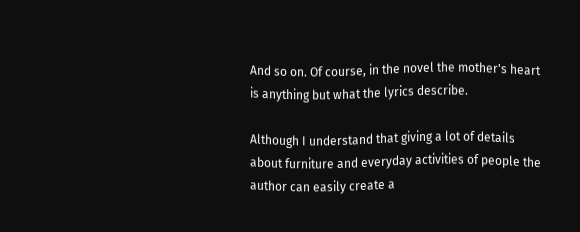And so on. Of course, in the novel the mother's heart is anything but what the lyrics describe.

Although I understand that giving a lot of details about furniture and everyday activities of people the author can easily create a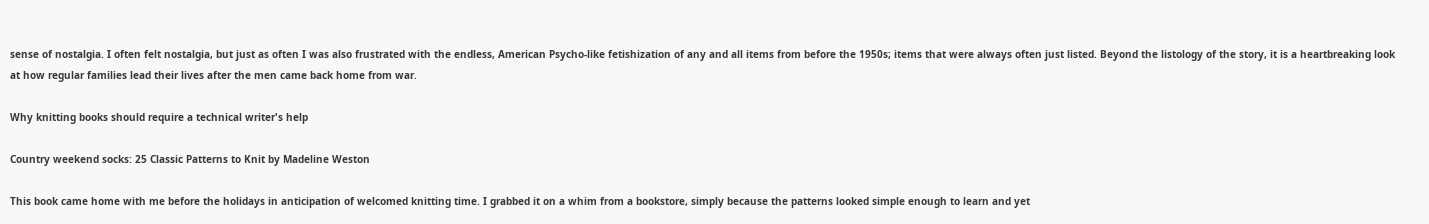sense of nostalgia. I often felt nostalgia, but just as often I was also frustrated with the endless, American Psycho-like fetishization of any and all items from before the 1950s; items that were always often just listed. Beyond the listology of the story, it is a heartbreaking look at how regular families lead their lives after the men came back home from war.

Why knitting books should require a technical writer's help

Country weekend socks: 25 Classic Patterns to Knit by Madeline Weston

This book came home with me before the holidays in anticipation of welcomed knitting time. I grabbed it on a whim from a bookstore, simply because the patterns looked simple enough to learn and yet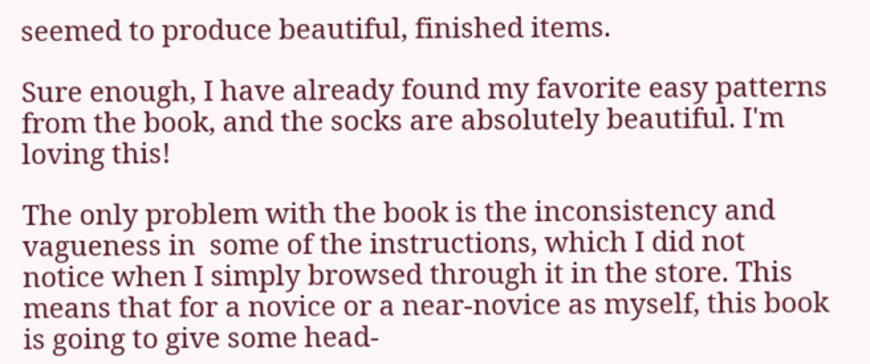seemed to produce beautiful, finished items.

Sure enough, I have already found my favorite easy patterns from the book, and the socks are absolutely beautiful. I'm loving this!

The only problem with the book is the inconsistency and vagueness in  some of the instructions, which I did not notice when I simply browsed through it in the store. This means that for a novice or a near-novice as myself, this book is going to give some head-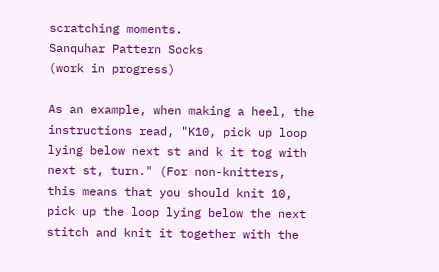scratching moments.
Sanquhar Pattern Socks
(work in progress)

As an example, when making a heel, the instructions read, "K10, pick up loop lying below next st and k it tog with next st, turn." (For non-knitters, this means that you should knit 10, pick up the loop lying below the next stitch and knit it together with the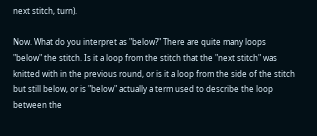next stitch, turn).

Now. What do you interpret as "below?" There are quite many loops "below" the stitch. Is it a loop from the stitch that the "next stitch" was knitted with in the previous round, or is it a loop from the side of the stitch but still below, or is "below" actually a term used to describe the loop between the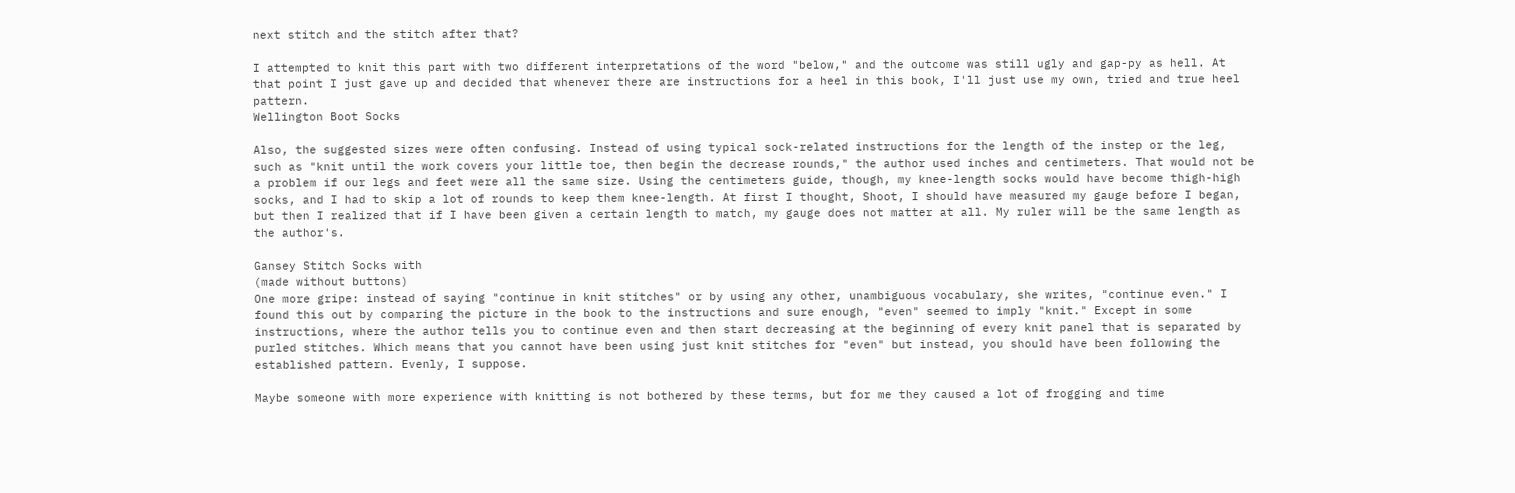next stitch and the stitch after that?

I attempted to knit this part with two different interpretations of the word "below," and the outcome was still ugly and gap-py as hell. At that point I just gave up and decided that whenever there are instructions for a heel in this book, I'll just use my own, tried and true heel pattern.
Wellington Boot Socks

Also, the suggested sizes were often confusing. Instead of using typical sock-related instructions for the length of the instep or the leg, such as "knit until the work covers your little toe, then begin the decrease rounds," the author used inches and centimeters. That would not be a problem if our legs and feet were all the same size. Using the centimeters guide, though, my knee-length socks would have become thigh-high socks, and I had to skip a lot of rounds to keep them knee-length. At first I thought, Shoot, I should have measured my gauge before I began, but then I realized that if I have been given a certain length to match, my gauge does not matter at all. My ruler will be the same length as the author's.

Gansey Stitch Socks with
(made without buttons)
One more gripe: instead of saying "continue in knit stitches" or by using any other, unambiguous vocabulary, she writes, "continue even." I found this out by comparing the picture in the book to the instructions and sure enough, "even" seemed to imply "knit." Except in some instructions, where the author tells you to continue even and then start decreasing at the beginning of every knit panel that is separated by purled stitches. Which means that you cannot have been using just knit stitches for "even" but instead, you should have been following the established pattern. Evenly, I suppose.

Maybe someone with more experience with knitting is not bothered by these terms, but for me they caused a lot of frogging and time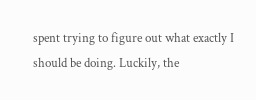spent trying to figure out what exactly I should be doing. Luckily, the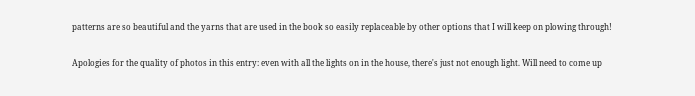patterns are so beautiful and the yarns that are used in the book so easily replaceable by other options that I will keep on plowing through!

Apologies for the quality of photos in this entry: even with all the lights on in the house, there's just not enough light. Will need to come up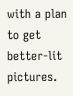with a plan to get better-lit pictures.